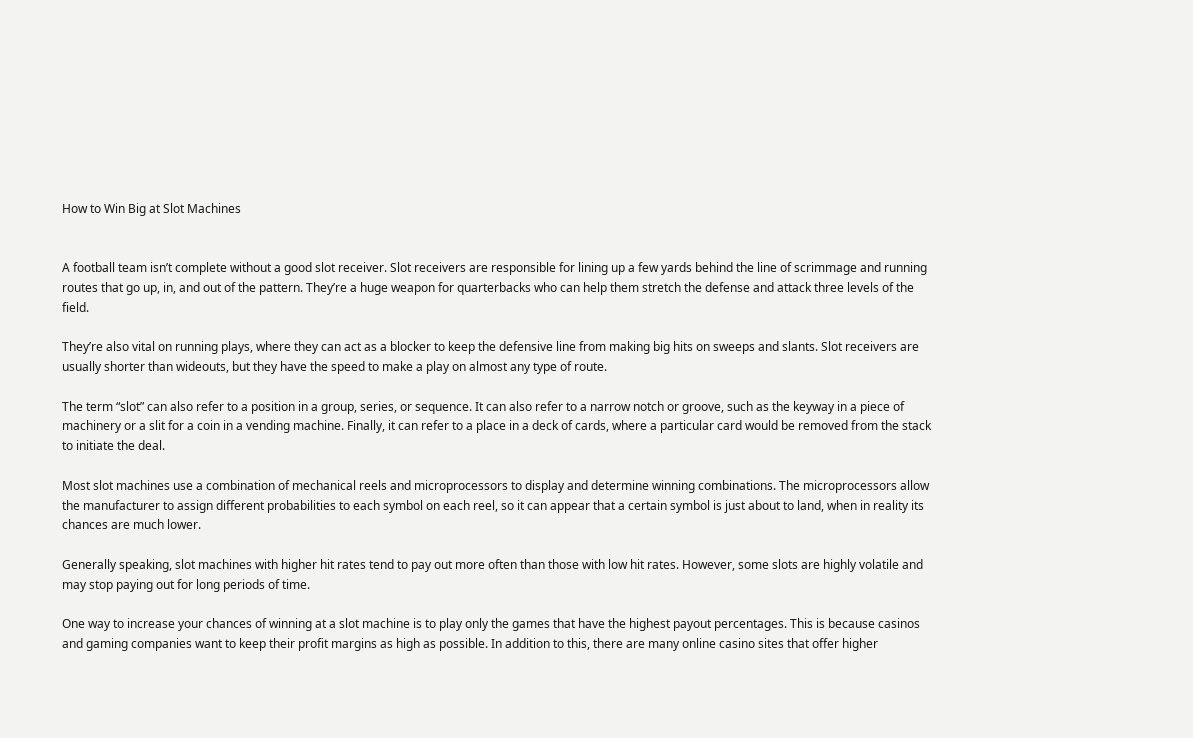How to Win Big at Slot Machines


A football team isn’t complete without a good slot receiver. Slot receivers are responsible for lining up a few yards behind the line of scrimmage and running routes that go up, in, and out of the pattern. They’re a huge weapon for quarterbacks who can help them stretch the defense and attack three levels of the field.

They’re also vital on running plays, where they can act as a blocker to keep the defensive line from making big hits on sweeps and slants. Slot receivers are usually shorter than wideouts, but they have the speed to make a play on almost any type of route.

The term “slot” can also refer to a position in a group, series, or sequence. It can also refer to a narrow notch or groove, such as the keyway in a piece of machinery or a slit for a coin in a vending machine. Finally, it can refer to a place in a deck of cards, where a particular card would be removed from the stack to initiate the deal.

Most slot machines use a combination of mechanical reels and microprocessors to display and determine winning combinations. The microprocessors allow the manufacturer to assign different probabilities to each symbol on each reel, so it can appear that a certain symbol is just about to land, when in reality its chances are much lower.

Generally speaking, slot machines with higher hit rates tend to pay out more often than those with low hit rates. However, some slots are highly volatile and may stop paying out for long periods of time.

One way to increase your chances of winning at a slot machine is to play only the games that have the highest payout percentages. This is because casinos and gaming companies want to keep their profit margins as high as possible. In addition to this, there are many online casino sites that offer higher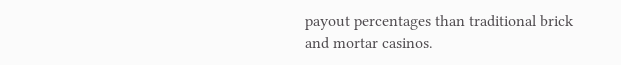payout percentages than traditional brick and mortar casinos.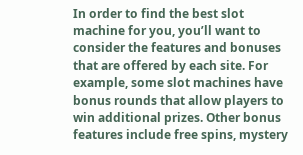In order to find the best slot machine for you, you’ll want to consider the features and bonuses that are offered by each site. For example, some slot machines have bonus rounds that allow players to win additional prizes. Other bonus features include free spins, mystery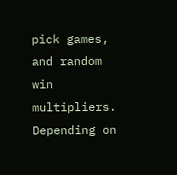pick games, and random win multipliers. Depending on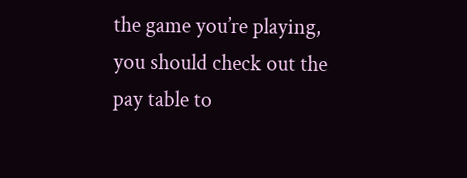the game you’re playing, you should check out the pay table to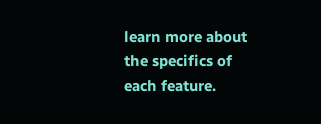learn more about the specifics of each feature.